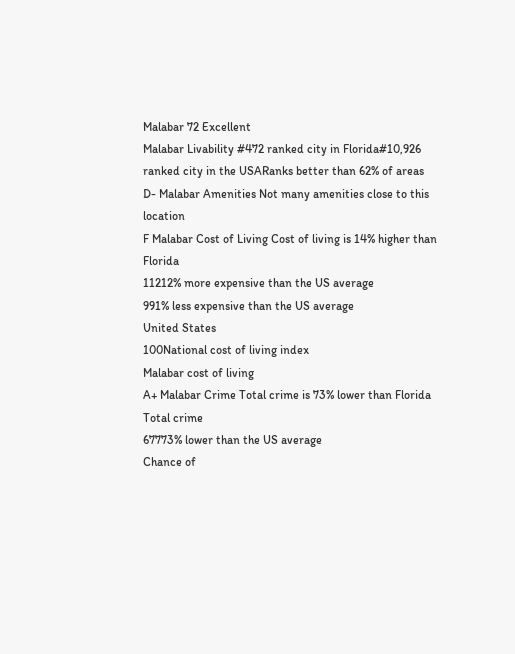Malabar 72 Excellent
Malabar Livability #472 ranked city in Florida#10,926 ranked city in the USARanks better than 62% of areas
D- Malabar Amenities Not many amenities close to this location
F Malabar Cost of Living Cost of living is 14% higher than Florida
11212% more expensive than the US average
991% less expensive than the US average
United States
100National cost of living index
Malabar cost of living
A+ Malabar Crime Total crime is 73% lower than Florida
Total crime
67773% lower than the US average
Chance of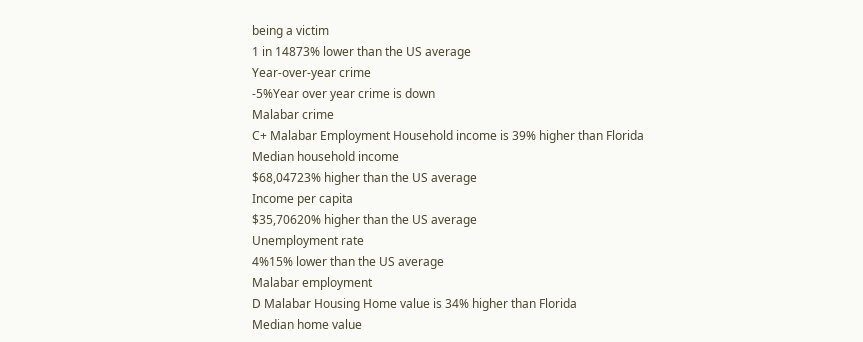being a victim
1 in 14873% lower than the US average
Year-over-year crime
-5%Year over year crime is down
Malabar crime
C+ Malabar Employment Household income is 39% higher than Florida
Median household income
$68,04723% higher than the US average
Income per capita
$35,70620% higher than the US average
Unemployment rate
4%15% lower than the US average
Malabar employment
D Malabar Housing Home value is 34% higher than Florida
Median home value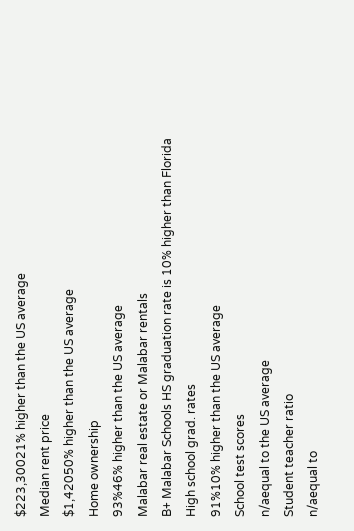$223,30021% higher than the US average
Median rent price
$1,42050% higher than the US average
Home ownership
93%46% higher than the US average
Malabar real estate or Malabar rentals
B+ Malabar Schools HS graduation rate is 10% higher than Florida
High school grad. rates
91%10% higher than the US average
School test scores
n/aequal to the US average
Student teacher ratio
n/aequal to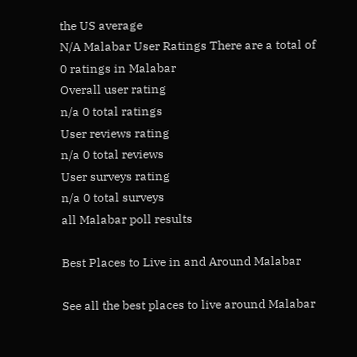the US average
N/A Malabar User Ratings There are a total of 0 ratings in Malabar
Overall user rating
n/a 0 total ratings
User reviews rating
n/a 0 total reviews
User surveys rating
n/a 0 total surveys
all Malabar poll results

Best Places to Live in and Around Malabar

See all the best places to live around Malabar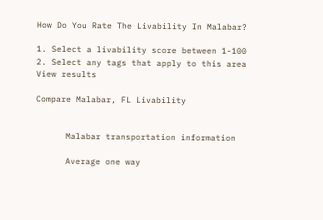How Do You Rate The Livability In Malabar?

1. Select a livability score between 1-100
2. Select any tags that apply to this area View results

Compare Malabar, FL Livability


      Malabar transportation information

      Average one way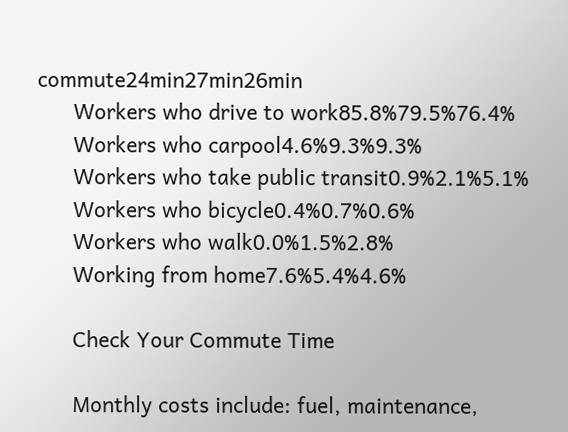commute24min27min26min
      Workers who drive to work85.8%79.5%76.4%
      Workers who carpool4.6%9.3%9.3%
      Workers who take public transit0.9%2.1%5.1%
      Workers who bicycle0.4%0.7%0.6%
      Workers who walk0.0%1.5%2.8%
      Working from home7.6%5.4%4.6%

      Check Your Commute Time

      Monthly costs include: fuel, maintenance,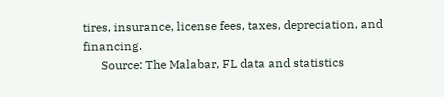tires, insurance, license fees, taxes, depreciation, and financing.
      Source: The Malabar, FL data and statistics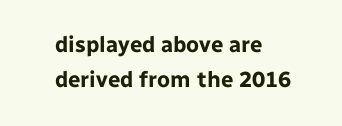displayed above are derived from the 2016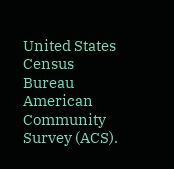United States Census Bureau American Community Survey (ACS).